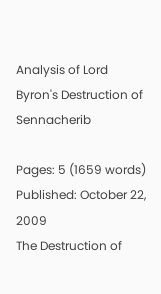Analysis of Lord Byron's Destruction of Sennacherib

Pages: 5 (1659 words) Published: October 22, 2009
The Destruction of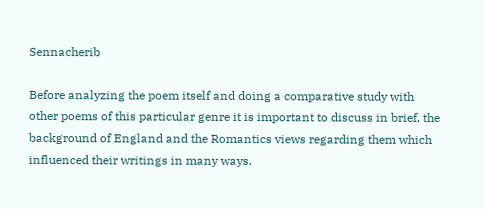Sennacherib

Before analyzing the poem itself and doing a comparative study with other poems of this particular genre it is important to discuss in brief, the background of England and the Romantics views regarding them which influenced their writings in many ways.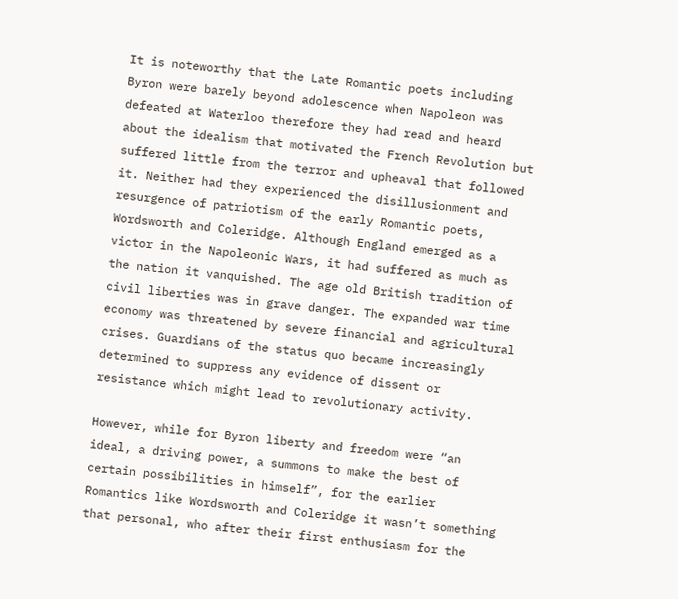It is noteworthy that the Late Romantic poets including Byron were barely beyond adolescence when Napoleon was defeated at Waterloo therefore they had read and heard about the idealism that motivated the French Revolution but suffered little from the terror and upheaval that followed it. Neither had they experienced the disillusionment and resurgence of patriotism of the early Romantic poets, Wordsworth and Coleridge. Although England emerged as a victor in the Napoleonic Wars, it had suffered as much as the nation it vanquished. The age old British tradition of civil liberties was in grave danger. The expanded war time economy was threatened by severe financial and agricultural crises. Guardians of the status quo became increasingly determined to suppress any evidence of dissent or resistance which might lead to revolutionary activity.

However, while for Byron liberty and freedom were “an ideal, a driving power, a summons to make the best of certain possibilities in himself”, for the earlier Romantics like Wordsworth and Coleridge it wasn’t something that personal, who after their first enthusiasm for the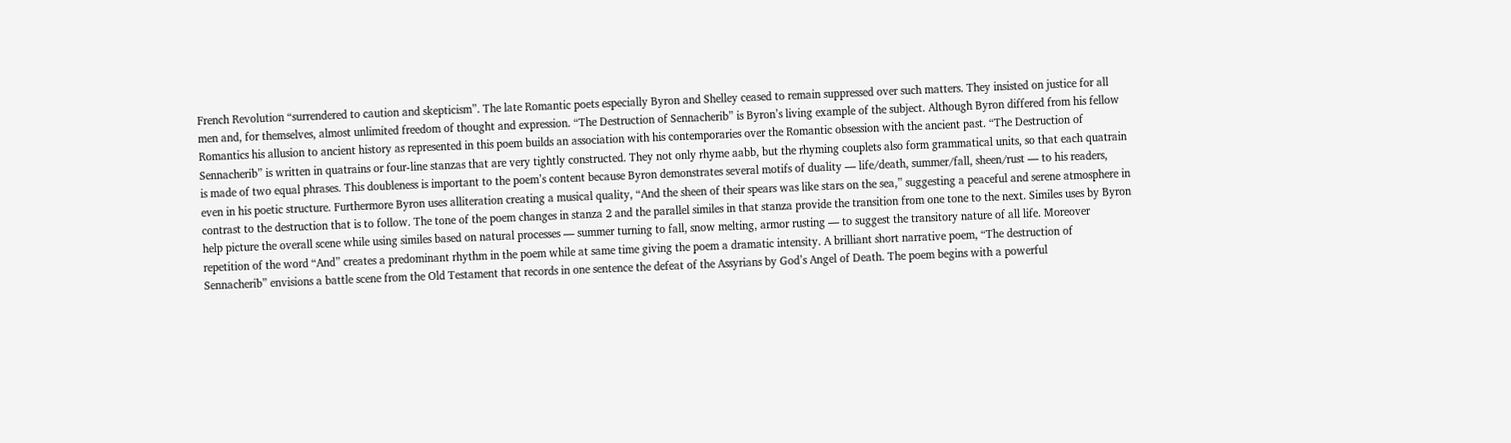French Revolution “surrendered to caution and skepticism”. The late Romantic poets especially Byron and Shelley ceased to remain suppressed over such matters. They insisted on justice for all men and, for themselves, almost unlimited freedom of thought and expression. “The Destruction of Sennacherib” is Byron’s living example of the subject. Although Byron differed from his fellow Romantics his allusion to ancient history as represented in this poem builds an association with his contemporaries over the Romantic obsession with the ancient past. “The Destruction of Sennacherib” is written in quatrains or four-line stanzas that are very tightly constructed. They not only rhyme aabb, but the rhyming couplets also form grammatical units, so that each quatrain is made of two equal phrases. This doubleness is important to the poem’s content because Byron demonstrates several motifs of duality — life/death, summer/fall, sheen/rust — to his readers, even in his poetic structure. Furthermore Byron uses alliteration creating a musical quality, “And the sheen of their spears was like stars on the sea,” suggesting a peaceful and serene atmosphere in contrast to the destruction that is to follow. The tone of the poem changes in stanza 2 and the parallel similes in that stanza provide the transition from one tone to the next. Similes uses by Byron help picture the overall scene while using similes based on natural processes — summer turning to fall, snow melting, armor rusting — to suggest the transitory nature of all life. Moreover repetition of the word “And” creates a predominant rhythm in the poem while at same time giving the poem a dramatic intensity. A brilliant short narrative poem, “The destruction of Sennacherib” envisions a battle scene from the Old Testament that records in one sentence the defeat of the Assyrians by God’s Angel of Death. The poem begins with a powerful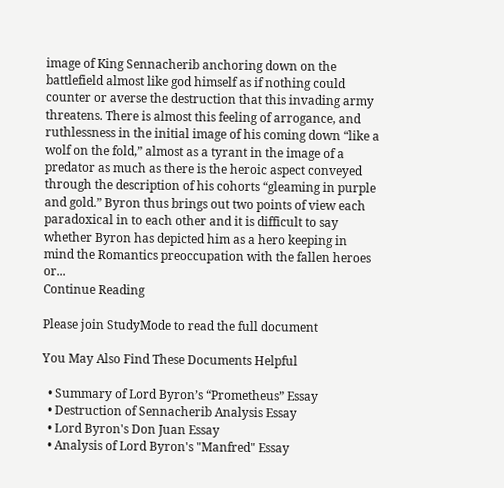image of King Sennacherib anchoring down on the battlefield almost like god himself as if nothing could counter or averse the destruction that this invading army threatens. There is almost this feeling of arrogance, and ruthlessness in the initial image of his coming down “like a wolf on the fold,” almost as a tyrant in the image of a predator as much as there is the heroic aspect conveyed through the description of his cohorts “gleaming in purple and gold.” Byron thus brings out two points of view each paradoxical in to each other and it is difficult to say whether Byron has depicted him as a hero keeping in mind the Romantics preoccupation with the fallen heroes or...
Continue Reading

Please join StudyMode to read the full document

You May Also Find These Documents Helpful

  • Summary of Lord Byron’s “Prometheus” Essay
  • Destruction of Sennacherib Analysis Essay
  • Lord Byron's Don Juan Essay
  • Analysis of Lord Byron's "Manfred" Essay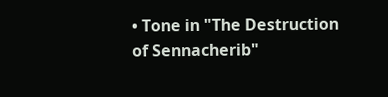• Tone in "The Destruction of Sennacherib"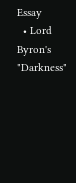Essay
  • Lord Byron's "Darkness"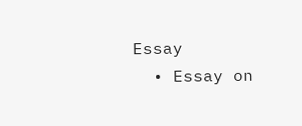Essay
  • Essay on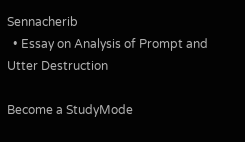Sennacherib
  • Essay on Analysis of Prompt and Utter Destruction

Become a StudyMode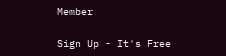Member

Sign Up - It's Free